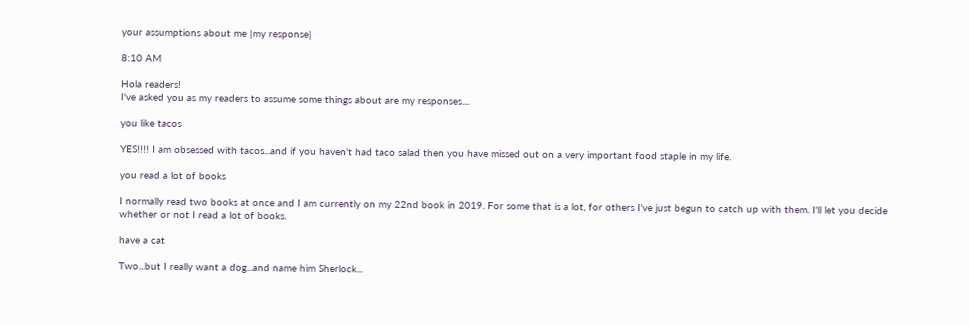your assumptions about me |my response|

8:10 AM

Hola readers!
I've asked you as my readers to assume some things about are my responses....

you like tacos

YES!!!! I am obsessed with tacos...and if you haven't had taco salad then you have missed out on a very important food staple in my life.

you read a lot of books

I normally read two books at once and I am currently on my 22nd book in 2019. For some that is a lot, for others I've just begun to catch up with them. I'll let you decide whether or not I read a lot of books.

have a cat

Two...but I really want a dog...and name him Sherlock...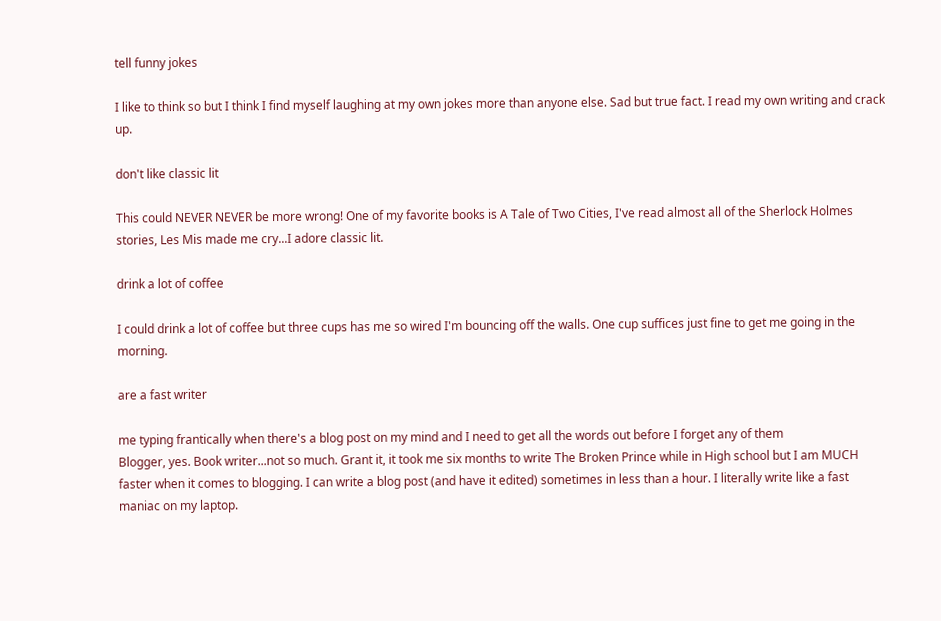tell funny jokes

I like to think so but I think I find myself laughing at my own jokes more than anyone else. Sad but true fact. I read my own writing and crack up.

don't like classic lit

This could NEVER NEVER be more wrong! One of my favorite books is A Tale of Two Cities, I've read almost all of the Sherlock Holmes stories, Les Mis made me cry...I adore classic lit.

drink a lot of coffee

I could drink a lot of coffee but three cups has me so wired I'm bouncing off the walls. One cup suffices just fine to get me going in the morning.

are a fast writer

me typing frantically when there's a blog post on my mind and I need to get all the words out before I forget any of them
Blogger, yes. Book writer...not so much. Grant it, it took me six months to write The Broken Prince while in High school but I am MUCH faster when it comes to blogging. I can write a blog post (and have it edited) sometimes in less than a hour. I literally write like a fast maniac on my laptop.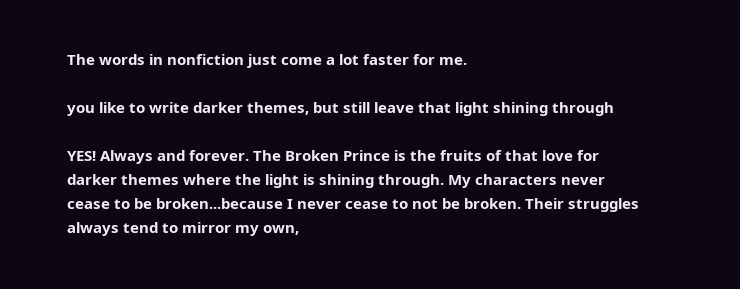The words in nonfiction just come a lot faster for me.

you like to write darker themes, but still leave that light shining through

YES! Always and forever. The Broken Prince is the fruits of that love for darker themes where the light is shining through. My characters never cease to be broken...because I never cease to not be broken. Their struggles always tend to mirror my own,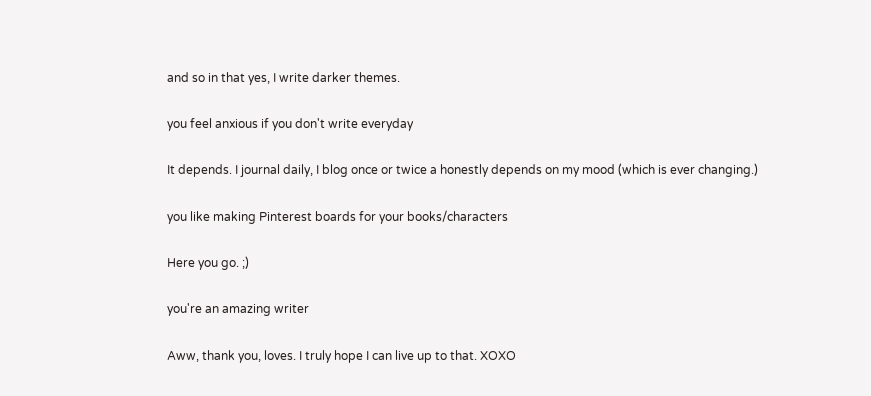and so in that yes, I write darker themes.

you feel anxious if you don't write everyday

It depends. I journal daily, I blog once or twice a honestly depends on my mood (which is ever changing.)

you like making Pinterest boards for your books/characters

Here you go. ;)

you're an amazing writer

Aww, thank you, loves. I truly hope I can live up to that. XOXO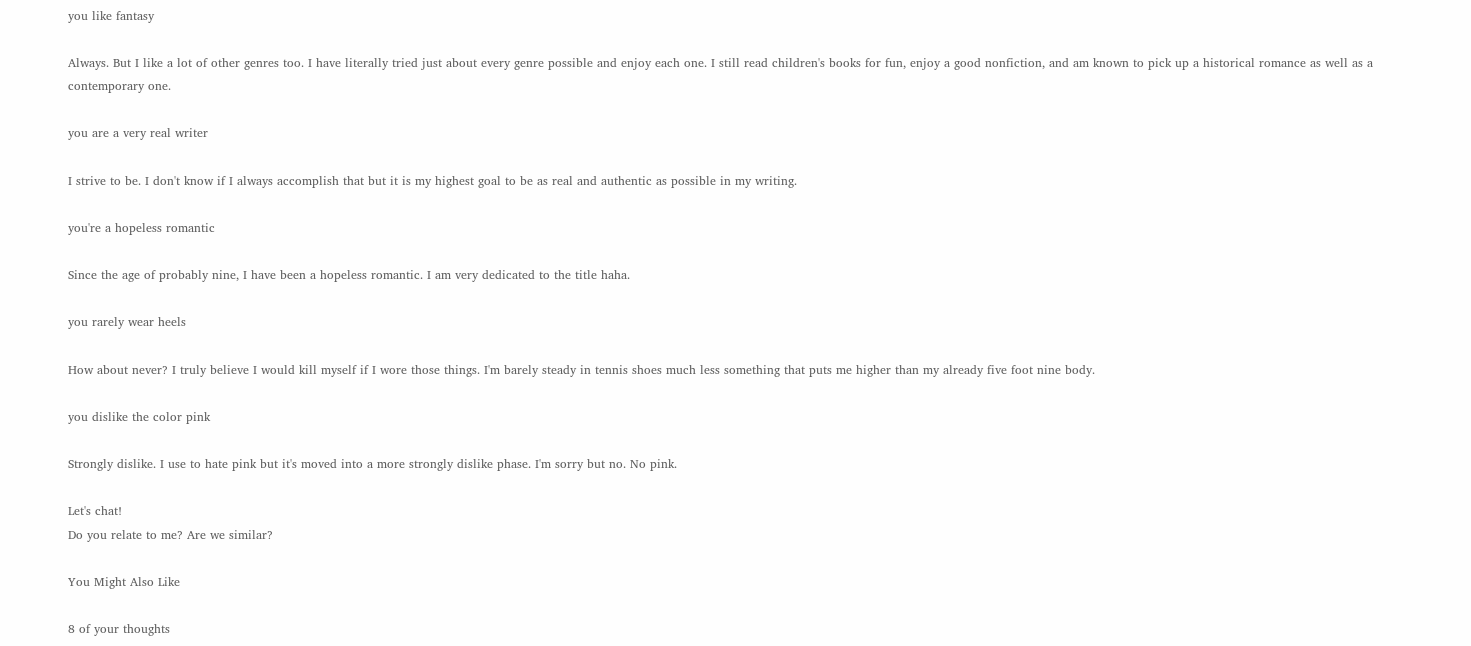you like fantasy

Always. But I like a lot of other genres too. I have literally tried just about every genre possible and enjoy each one. I still read children's books for fun, enjoy a good nonfiction, and am known to pick up a historical romance as well as a contemporary one.

you are a very real writer

I strive to be. I don't know if I always accomplish that but it is my highest goal to be as real and authentic as possible in my writing.

you're a hopeless romantic

Since the age of probably nine, I have been a hopeless romantic. I am very dedicated to the title haha.

you rarely wear heels

How about never? I truly believe I would kill myself if I wore those things. I'm barely steady in tennis shoes much less something that puts me higher than my already five foot nine body.

you dislike the color pink

Strongly dislike. I use to hate pink but it's moved into a more strongly dislike phase. I'm sorry but no. No pink.

Let's chat!
Do you relate to me? Are we similar?

You Might Also Like

8 of your thoughts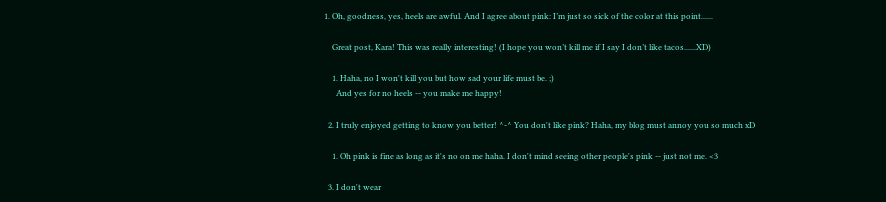1. Oh, goodness, yes, heels are awful. And I agree about pink: I’m just so sick of the color at this point......

    Great post, Kara! This was really interesting! (I hope you won’t kill me if I say I don’t like tacos......XD)

    1. Haha, no I won't kill you but how sad your life must be. ;)
      And yes for no heels -- you make me happy!

  2. I truly enjoyed getting to know you better! ^-^ You don't like pink? Haha, my blog must annoy you so much xD

    1. Oh pink is fine as long as it's no on me haha. I don't mind seeing other people's pink -- just not me. <3

  3. I don't wear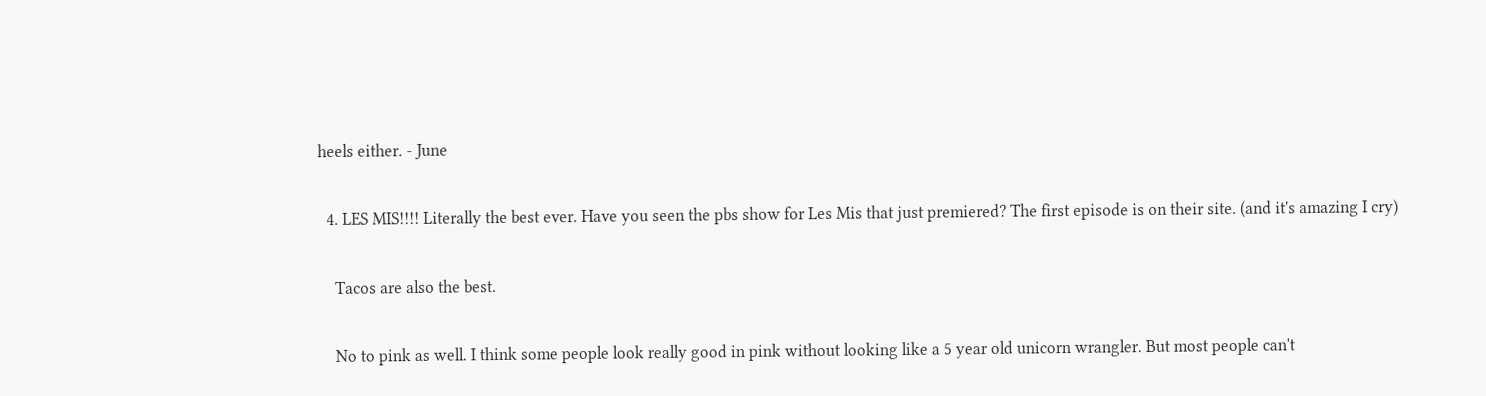heels either. - June

  4. LES MIS!!!! Literally the best ever. Have you seen the pbs show for Les Mis that just premiered? The first episode is on their site. (and it's amazing I cry)

    Tacos are also the best.

    No to pink as well. I think some people look really good in pink without looking like a 5 year old unicorn wrangler. But most people can't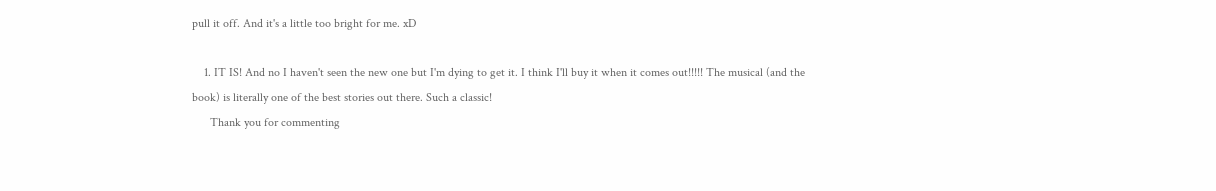pull it off. And it's a little too bright for me. xD

    1. IT IS! And no I haven't seen the new one but I'm dying to get it. I think I'll buy it when it comes out!!!!! The musical (and the book) is literally one of the best stories out there. Such a classic!
      Thank you for commenting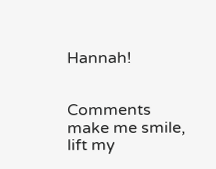Hannah!


Comments make me smile, lift my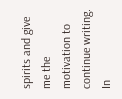spirits and give me the motivation to continue writing. In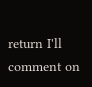return I'll comment on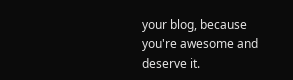your blog, because you're awesome and deserve it.